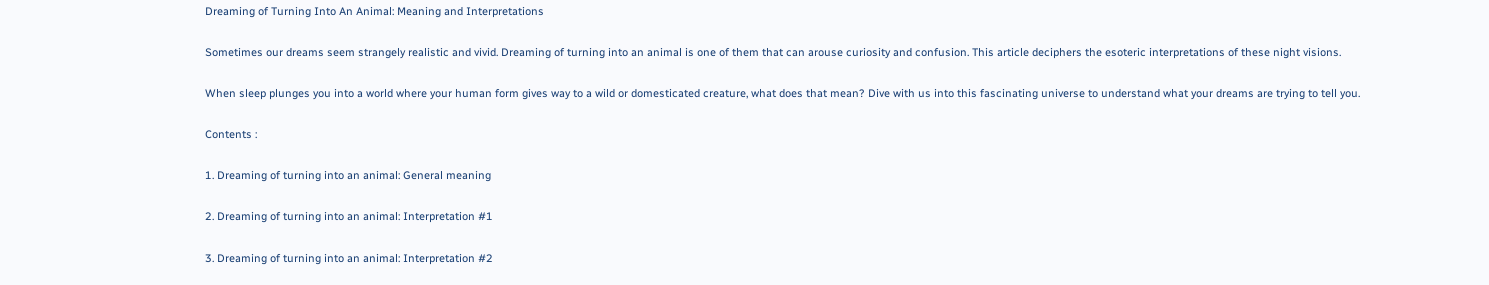Dreaming of Turning Into An Animal: Meaning and Interpretations

Sometimes our dreams seem strangely realistic and vivid. Dreaming of turning into an animal is one of them that can arouse curiosity and confusion. This article deciphers the esoteric interpretations of these night visions.

When sleep plunges you into a world where your human form gives way to a wild or domesticated creature, what does that mean? Dive with us into this fascinating universe to understand what your dreams are trying to tell you.

Contents :

1. Dreaming of turning into an animal: General meaning

2. Dreaming of turning into an animal: Interpretation #1

3. Dreaming of turning into an animal: Interpretation #2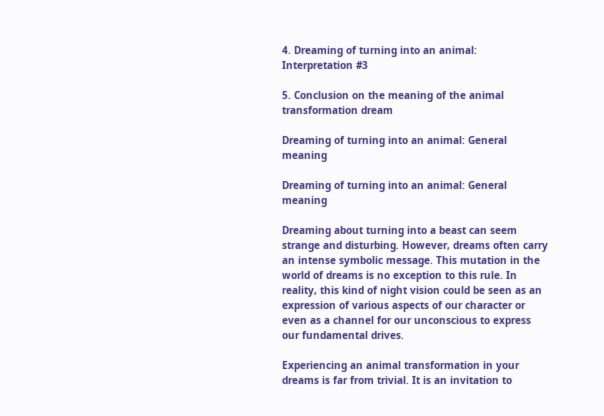4. Dreaming of turning into an animal: Interpretation #3

5. Conclusion on the meaning of the animal transformation dream

Dreaming of turning into an animal: General meaning

Dreaming of turning into an animal: General meaning

Dreaming about turning into a beast can seem strange and disturbing. However, dreams often carry an intense symbolic message. This mutation in the world of dreams is no exception to this rule. In reality, this kind of night vision could be seen as an expression of various aspects of our character or even as a channel for our unconscious to express our fundamental drives.

Experiencing an animal transformation in your dreams is far from trivial. It is an invitation to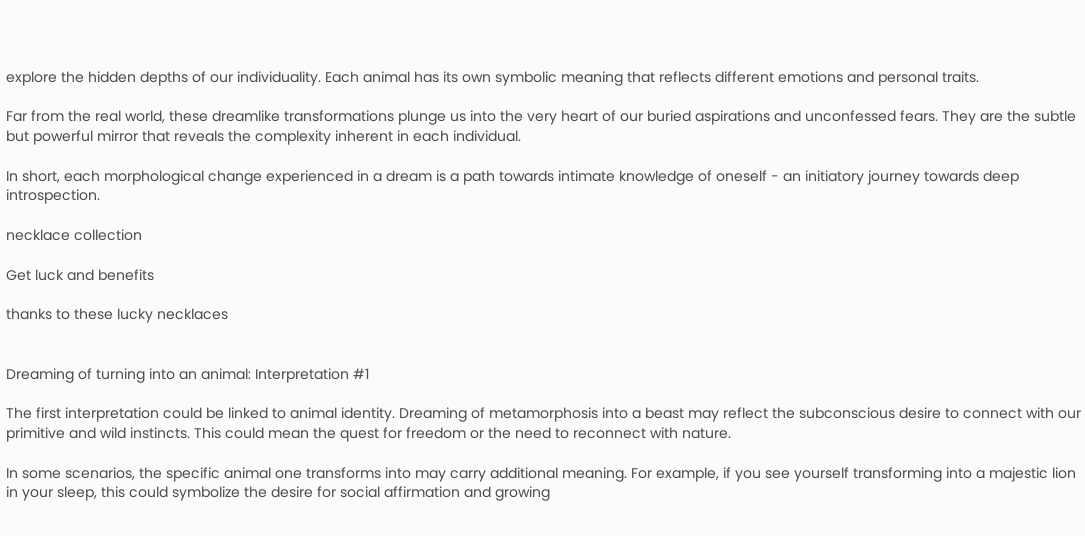explore the hidden depths of our individuality. Each animal has its own symbolic meaning that reflects different emotions and personal traits.

Far from the real world, these dreamlike transformations plunge us into the very heart of our buried aspirations and unconfessed fears. They are the subtle but powerful mirror that reveals the complexity inherent in each individual.

In short, each morphological change experienced in a dream is a path towards intimate knowledge of oneself - an initiatory journey towards deep introspection.

necklace collection

Get luck and benefits

thanks to these lucky necklaces


Dreaming of turning into an animal: Interpretation #1

The first interpretation could be linked to animal identity. Dreaming of metamorphosis into a beast may reflect the subconscious desire to connect with our primitive and wild instincts. This could mean the quest for freedom or the need to reconnect with nature.

In some scenarios, the specific animal one transforms into may carry additional meaning. For example, if you see yourself transforming into a majestic lion in your sleep, this could symbolize the desire for social affirmation and growing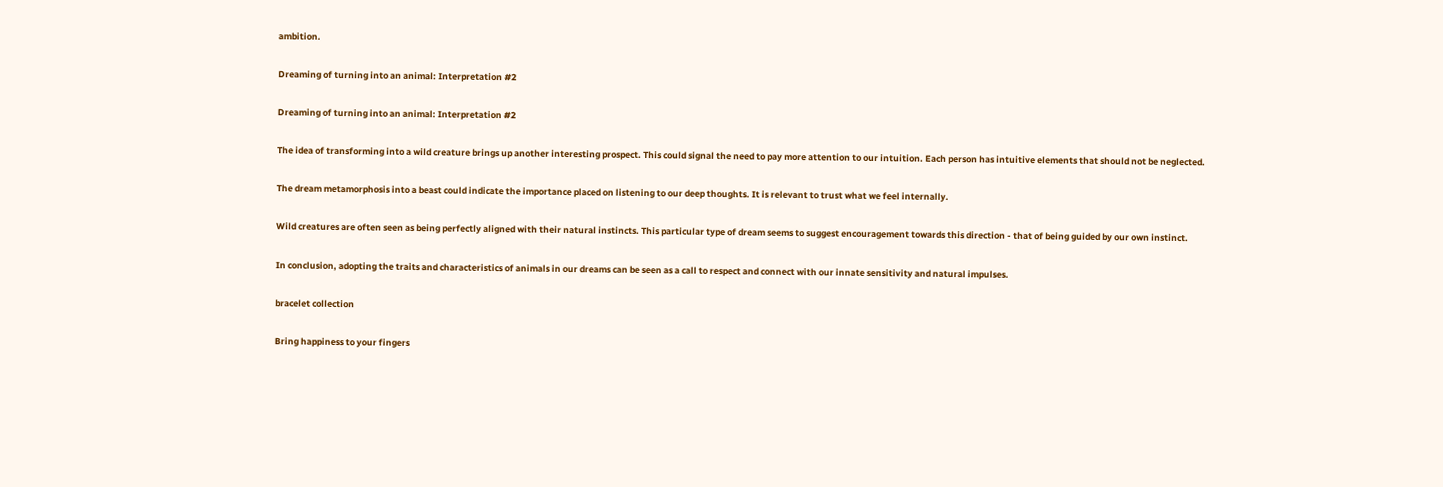ambition.

Dreaming of turning into an animal: Interpretation #2

Dreaming of turning into an animal: Interpretation #2

The idea of transforming into a wild creature brings up another interesting prospect. This could signal the need to pay more attention to our intuition. Each person has intuitive elements that should not be neglected.

The dream metamorphosis into a beast could indicate the importance placed on listening to our deep thoughts. It is relevant to trust what we feel internally.

Wild creatures are often seen as being perfectly aligned with their natural instincts. This particular type of dream seems to suggest encouragement towards this direction - that of being guided by our own instinct.

In conclusion, adopting the traits and characteristics of animals in our dreams can be seen as a call to respect and connect with our innate sensitivity and natural impulses.

bracelet collection

Bring happiness to your fingers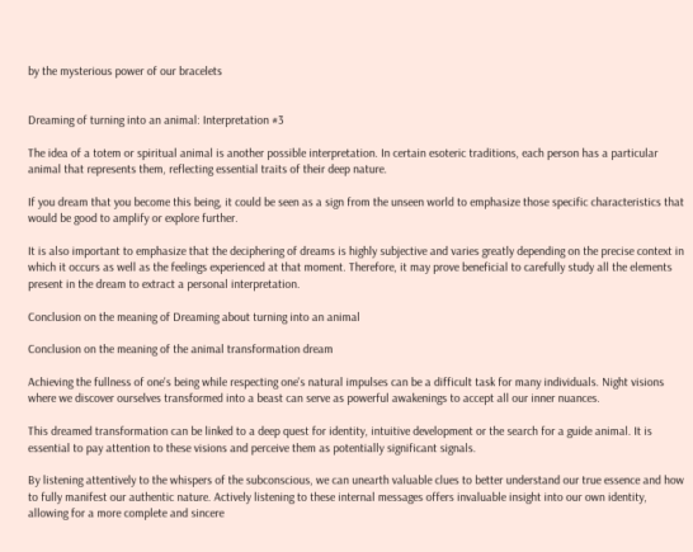by the mysterious power of our bracelets


Dreaming of turning into an animal: Interpretation #3

The idea of a totem or spiritual animal is another possible interpretation. In certain esoteric traditions, each person has a particular animal that represents them, reflecting essential traits of their deep nature.

If you dream that you become this being, it could be seen as a sign from the unseen world to emphasize those specific characteristics that would be good to amplify or explore further.

It is also important to emphasize that the deciphering of dreams is highly subjective and varies greatly depending on the precise context in which it occurs as well as the feelings experienced at that moment. Therefore, it may prove beneficial to carefully study all the elements present in the dream to extract a personal interpretation.

Conclusion on the meaning of Dreaming about turning into an animal

Conclusion on the meaning of the animal transformation dream

Achieving the fullness of one's being while respecting one's natural impulses can be a difficult task for many individuals. Night visions where we discover ourselves transformed into a beast can serve as powerful awakenings to accept all our inner nuances.

This dreamed transformation can be linked to a deep quest for identity, intuitive development or the search for a guide animal. It is essential to pay attention to these visions and perceive them as potentially significant signals.

By listening attentively to the whispers of the subconscious, we can unearth valuable clues to better understand our true essence and how to fully manifest our authentic nature. Actively listening to these internal messages offers invaluable insight into our own identity, allowing for a more complete and sincere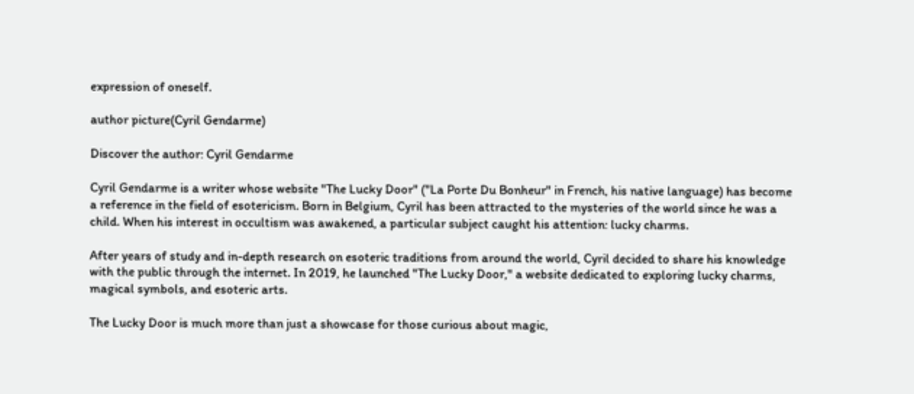expression of oneself.

author picture(Cyril Gendarme)

Discover the author: Cyril Gendarme

Cyril Gendarme is a writer whose website "The Lucky Door" ("La Porte Du Bonheur" in French, his native language) has become a reference in the field of esotericism. Born in Belgium, Cyril has been attracted to the mysteries of the world since he was a child. When his interest in occultism was awakened, a particular subject caught his attention: lucky charms.

After years of study and in-depth research on esoteric traditions from around the world, Cyril decided to share his knowledge with the public through the internet. In 2019, he launched "The Lucky Door," a website dedicated to exploring lucky charms, magical symbols, and esoteric arts.

The Lucky Door is much more than just a showcase for those curious about magic,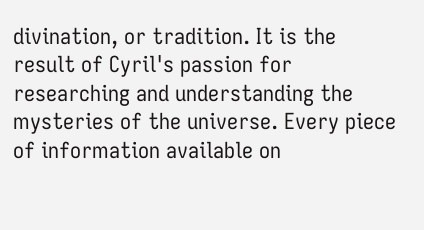divination, or tradition. It is the result of Cyril's passion for researching and understanding the mysteries of the universe. Every piece of information available on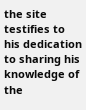the site testifies to his dedication to sharing his knowledge of the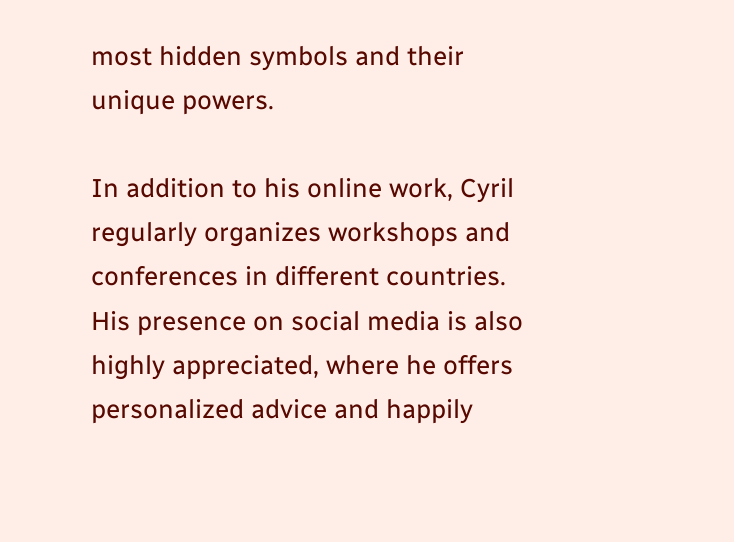most hidden symbols and their unique powers.

In addition to his online work, Cyril regularly organizes workshops and conferences in different countries. His presence on social media is also highly appreciated, where he offers personalized advice and happily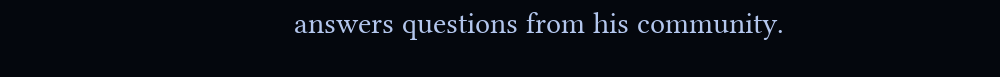answers questions from his community.